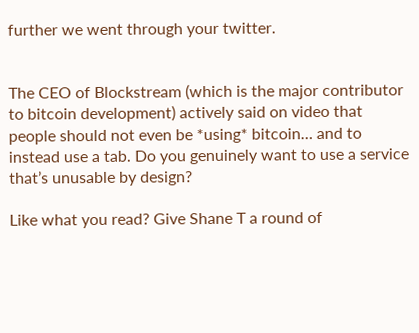further we went through your twitter.


The CEO of Blockstream (which is the major contributor to bitcoin development) actively said on video that people should not even be *using* bitcoin… and to instead use a tab. Do you genuinely want to use a service that’s unusable by design?

Like what you read? Give Shane T a round of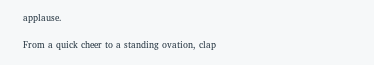applause.

From a quick cheer to a standing ovation, clap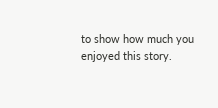to show how much you enjoyed this story.